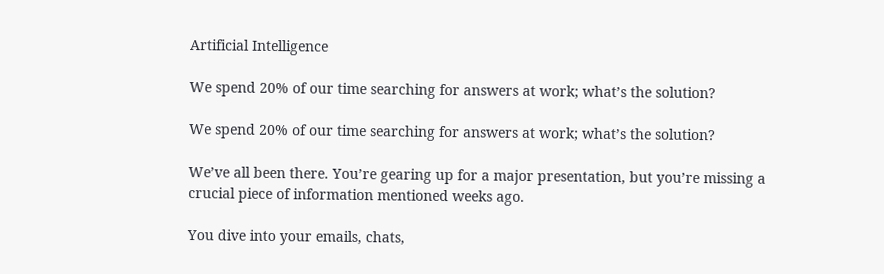Artificial Intelligence

We spend 20% of our time searching for answers at work; what’s the solution?

We spend 20% of our time searching for answers at work; what’s the solution?

We’ve all been there. You’re gearing up for a major presentation, but you’re missing a crucial piece of information mentioned weeks ago.

You dive into your emails, chats,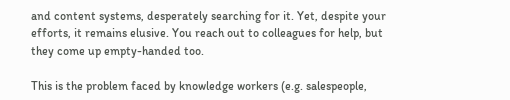and content systems, desperately searching for it. Yet, despite your efforts, it remains elusive. You reach out to colleagues for help, but they come up empty-handed too.

This is the problem faced by knowledge workers (e.g. salespeople,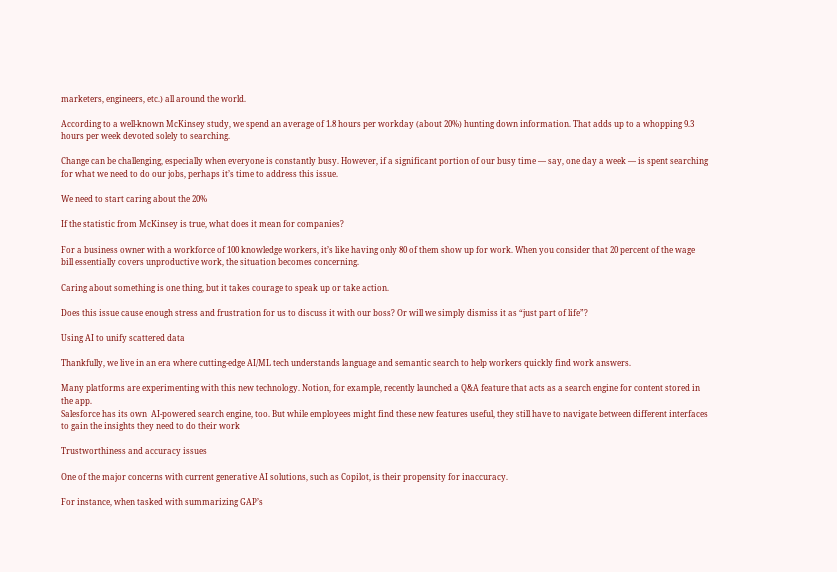marketers, engineers, etc.) all around the world.

According to a well-known McKinsey study, we spend an average of 1.8 hours per workday (about 20%) hunting down information. That adds up to a whopping 9.3 hours per week devoted solely to searching.

Change can be challenging, especially when everyone is constantly busy. However, if a significant portion of our busy time — say, one day a week — is spent searching for what we need to do our jobs, perhaps it’s time to address this issue.

We need to start caring about the 20%

If the statistic from McKinsey is true, what does it mean for companies?

For a business owner with a workforce of 100 knowledge workers, it’s like having only 80 of them show up for work. When you consider that 20 percent of the wage bill essentially covers unproductive work, the situation becomes concerning.

Caring about something is one thing, but it takes courage to speak up or take action.

Does this issue cause enough stress and frustration for us to discuss it with our boss? Or will we simply dismiss it as “just part of life”?

Using AI to unify scattered data

Thankfully, we live in an era where cutting-edge AI/ML tech understands language and semantic search to help workers quickly find work answers.

Many platforms are experimenting with this new technology. Notion, for example, recently launched a Q&A feature that acts as a search engine for content stored in the app.
Salesforce has its own  AI-powered search engine, too. But while employees might find these new features useful, they still have to navigate between different interfaces to gain the insights they need to do their work

Trustworthiness and accuracy issues

One of the major concerns with current generative AI solutions, such as Copilot, is their propensity for inaccuracy.

For instance, when tasked with summarizing GAP’s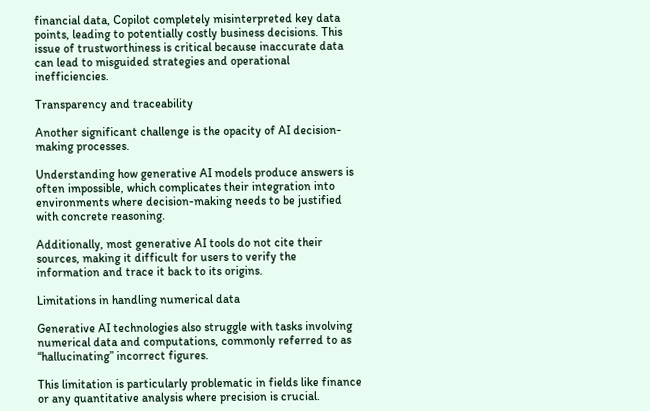financial data, Copilot completely misinterpreted key data points, leading to potentially costly business decisions. This issue of trustworthiness is critical because inaccurate data can lead to misguided strategies and operational inefficiencies.

Transparency and traceability

Another significant challenge is the opacity of AI decision-making processes.

Understanding how generative AI models produce answers is often impossible, which complicates their integration into environments where decision-making needs to be justified with concrete reasoning.

Additionally, most generative AI tools do not cite their sources, making it difficult for users to verify the information and trace it back to its origins.

Limitations in handling numerical data

Generative AI technologies also struggle with tasks involving numerical data and computations, commonly referred to as “hallucinating” incorrect figures.

This limitation is particularly problematic in fields like finance or any quantitative analysis where precision is crucial.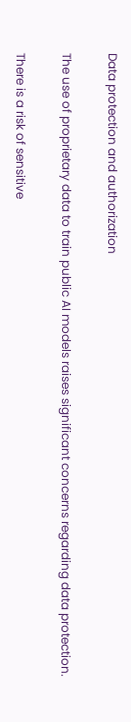Data protection and authorization

The use of proprietary data to train public AI models raises significant concerns regarding data protection.

There is a risk of sensitive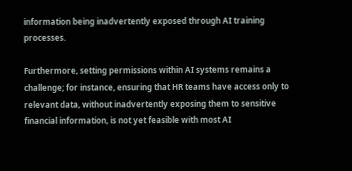information being inadvertently exposed through AI training processes.

Furthermore, setting permissions within AI systems remains a challenge; for instance, ensuring that HR teams have access only to relevant data, without inadvertently exposing them to sensitive financial information, is not yet feasible with most AI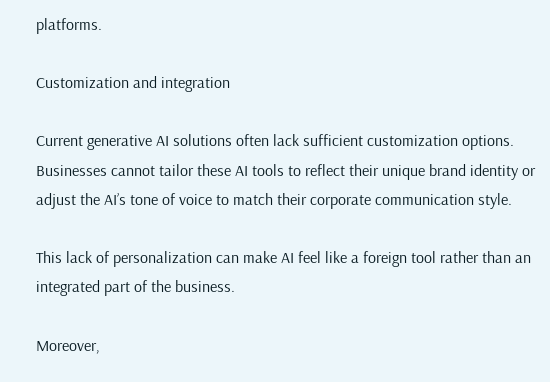platforms.

Customization and integration

Current generative AI solutions often lack sufficient customization options. Businesses cannot tailor these AI tools to reflect their unique brand identity or adjust the AI’s tone of voice to match their corporate communication style.

This lack of personalization can make AI feel like a foreign tool rather than an integrated part of the business.

Moreover,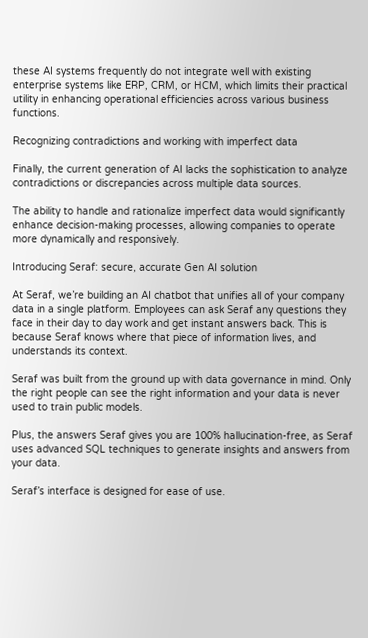these AI systems frequently do not integrate well with existing enterprise systems like ERP, CRM, or HCM, which limits their practical utility in enhancing operational efficiencies across various business functions.

Recognizing contradictions and working with imperfect data

Finally, the current generation of AI lacks the sophistication to analyze contradictions or discrepancies across multiple data sources.

The ability to handle and rationalize imperfect data would significantly enhance decision-making processes, allowing companies to operate more dynamically and responsively.

Introducing Seraf: secure, accurate Gen AI solution

At Seraf, we’re building an AI chatbot that unifies all of your company data in a single platform. Employees can ask Seraf any questions they face in their day to day work and get instant answers back. This is because Seraf knows where that piece of information lives, and understands its context.

Seraf was built from the ground up with data governance in mind. Only the right people can see the right information and your data is never used to train public models.

Plus, the answers Seraf gives you are 100% hallucination-free, as Seraf uses advanced SQL techniques to generate insights and answers from your data.

Seraf’s interface is designed for ease of use.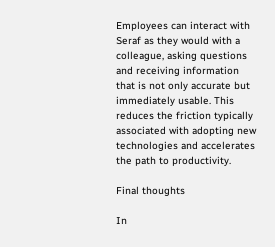Employees can interact with Seraf as they would with a colleague, asking questions and receiving information that is not only accurate but immediately usable. This reduces the friction typically associated with adopting new technologies and accelerates the path to productivity.

Final thoughts

In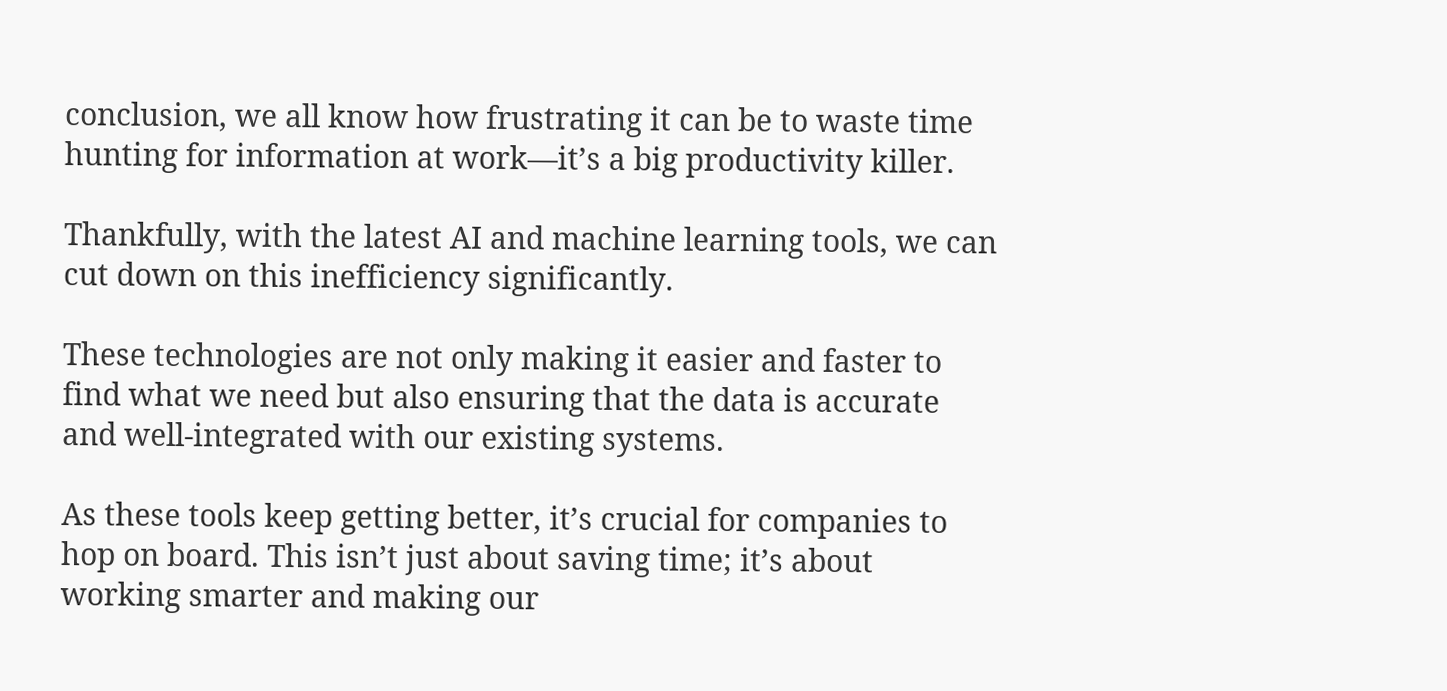conclusion, we all know how frustrating it can be to waste time hunting for information at work—it’s a big productivity killer.

Thankfully, with the latest AI and machine learning tools, we can cut down on this inefficiency significantly.

These technologies are not only making it easier and faster to find what we need but also ensuring that the data is accurate and well-integrated with our existing systems.

As these tools keep getting better, it’s crucial for companies to hop on board. This isn’t just about saving time; it’s about working smarter and making our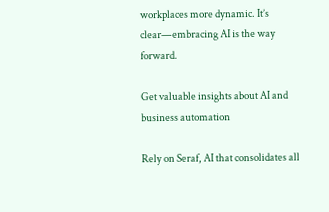workplaces more dynamic. It’s clear—embracing AI is the way forward.

Get valuable insights about AI and business automation

Rely on Seraf, AI that consolidates all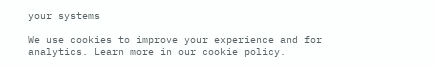your systems

We use cookies to improve your experience and for analytics. Learn more in our cookie policy.